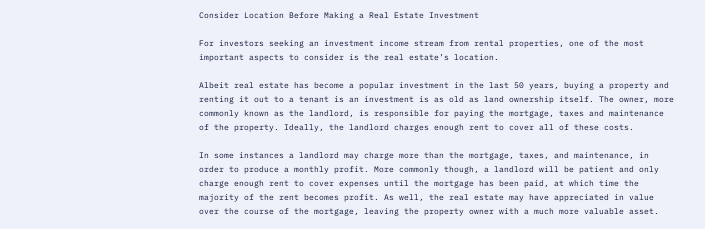Consider Location Before Making a Real Estate Investment

For investors seeking an investment income stream from rental properties, one of the most important aspects to consider is the real estate’s location.

Albeit real estate has become a popular investment in the last 50 years, buying a property and renting it out to a tenant is an investment is as old as land ownership itself. The owner, more commonly known as the landlord, is responsible for paying the mortgage, taxes and maintenance of the property. Ideally, the landlord charges enough rent to cover all of these costs.

In some instances a landlord may charge more than the mortgage, taxes, and maintenance, in order to produce a monthly profit. More commonly though, a landlord will be patient and only charge enough rent to cover expenses until the mortgage has been paid, at which time the majority of the rent becomes profit. As well, the real estate may have appreciated in value over the course of the mortgage, leaving the property owner with a much more valuable asset.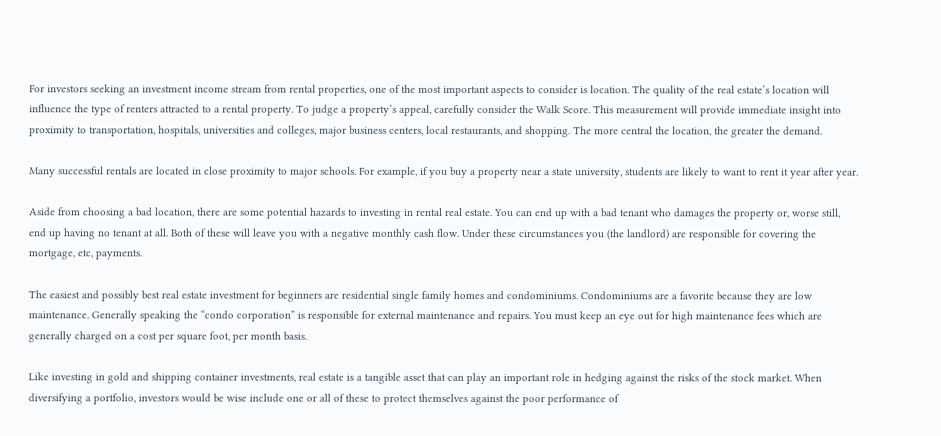For investors seeking an investment income stream from rental properties, one of the most important aspects to consider is location. The quality of the real estate’s location will influence the type of renters attracted to a rental property. To judge a property’s appeal, carefully consider the Walk Score. This measurement will provide immediate insight into proximity to transportation, hospitals, universities and colleges, major business centers, local restaurants, and shopping. The more central the location, the greater the demand.

Many successful rentals are located in close proximity to major schools. For example, if you buy a property near a state university, students are likely to want to rent it year after year.

Aside from choosing a bad location, there are some potential hazards to investing in rental real estate. You can end up with a bad tenant who damages the property or, worse still, end up having no tenant at all. Both of these will leave you with a negative monthly cash flow. Under these circumstances you (the landlord) are responsible for covering the mortgage, etc, payments.

The easiest and possibly best real estate investment for beginners are residential single family homes and condominiums. Condominiums are a favorite because they are low maintenance. Generally speaking the “condo corporation” is responsible for external maintenance and repairs. You must keep an eye out for high maintenance fees which are generally charged on a cost per square foot, per month basis.

Like investing in gold and shipping container investments, real estate is a tangible asset that can play an important role in hedging against the risks of the stock market. When diversifying a portfolio, investors would be wise include one or all of these to protect themselves against the poor performance of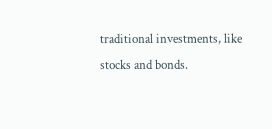traditional investments, like stocks and bonds.